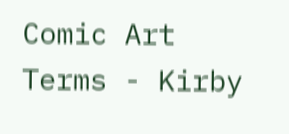Comic Art Terms - Kirby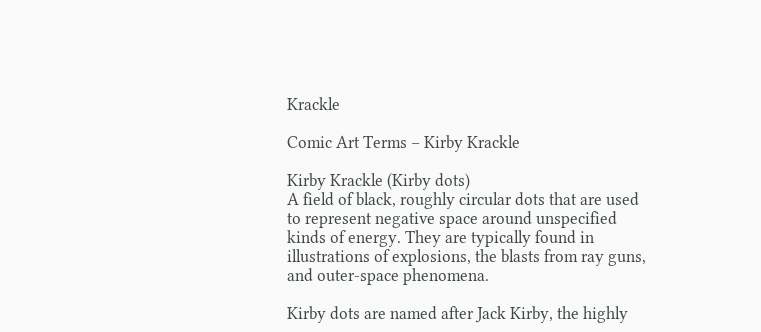Krackle

Comic Art Terms – Kirby Krackle

Kirby Krackle (Kirby dots)
A field of black, roughly circular dots that are used to represent negative space around unspecified kinds of energy. They are typically found in illustrations of explosions, the blasts from ray guns, and outer-space phenomena.

Kirby dots are named after Jack Kirby, the highly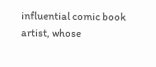influential comic book artist, whose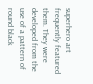superhero art frequently featured them. They were developed from the use of a pattern of round black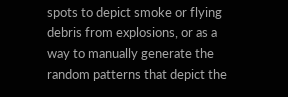spots to depict smoke or flying debris from explosions, or as a way to manually generate the random patterns that depict the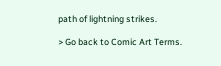path of lightning strikes.

> Go back to Comic Art Terms.